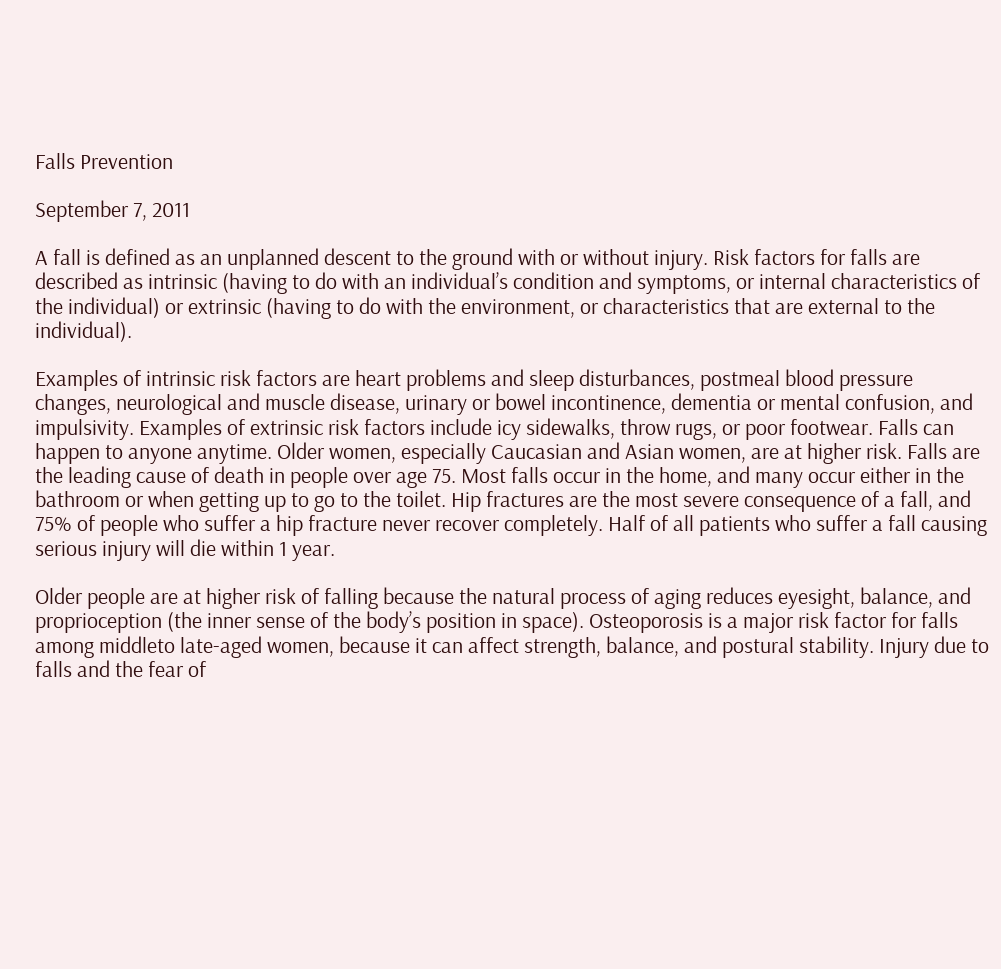Falls Prevention

September 7, 2011

A fall is defined as an unplanned descent to the ground with or without injury. Risk factors for falls are described as intrinsic (having to do with an individual’s condition and symptoms, or internal characteristics of the individual) or extrinsic (having to do with the environment, or characteristics that are external to the individual).

Examples of intrinsic risk factors are heart problems and sleep disturbances, postmeal blood pressure changes, neurological and muscle disease, urinary or bowel incontinence, dementia or mental confusion, and impulsivity. Examples of extrinsic risk factors include icy sidewalks, throw rugs, or poor footwear. Falls can happen to anyone anytime. Older women, especially Caucasian and Asian women, are at higher risk. Falls are the leading cause of death in people over age 75. Most falls occur in the home, and many occur either in the bathroom or when getting up to go to the toilet. Hip fractures are the most severe consequence of a fall, and 75% of people who suffer a hip fracture never recover completely. Half of all patients who suffer a fall causing serious injury will die within 1 year.

Older people are at higher risk of falling because the natural process of aging reduces eyesight, balance, and proprioception (the inner sense of the body’s position in space). Osteoporosis is a major risk factor for falls among middleto late-aged women, because it can affect strength, balance, and postural stability. Injury due to falls and the fear of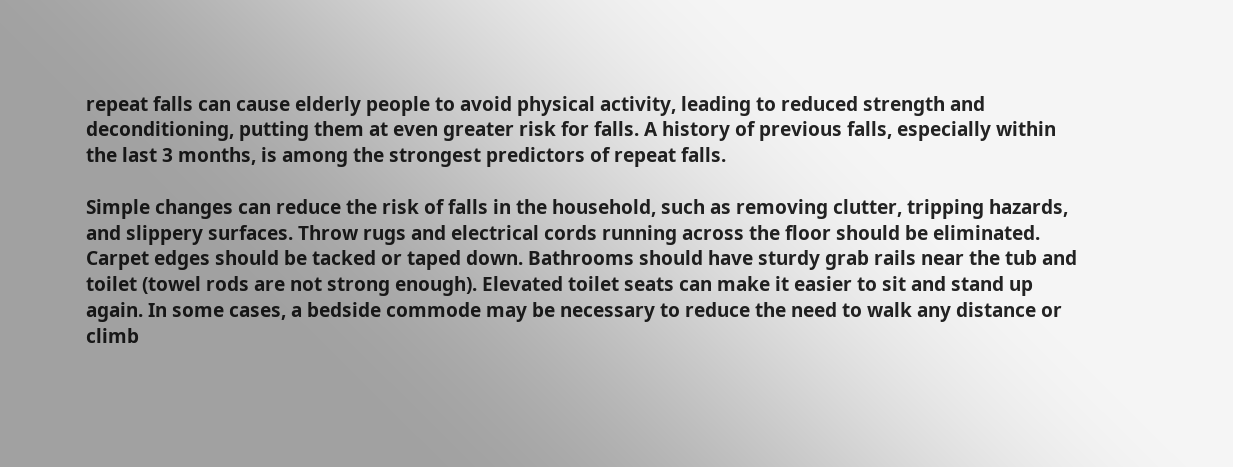repeat falls can cause elderly people to avoid physical activity, leading to reduced strength and deconditioning, putting them at even greater risk for falls. A history of previous falls, especially within the last 3 months, is among the strongest predictors of repeat falls.

Simple changes can reduce the risk of falls in the household, such as removing clutter, tripping hazards, and slippery surfaces. Throw rugs and electrical cords running across the floor should be eliminated. Carpet edges should be tacked or taped down. Bathrooms should have sturdy grab rails near the tub and toilet (towel rods are not strong enough). Elevated toilet seats can make it easier to sit and stand up again. In some cases, a bedside commode may be necessary to reduce the need to walk any distance or climb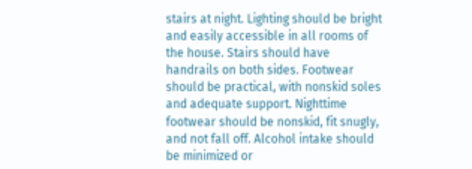stairs at night. Lighting should be bright and easily accessible in all rooms of the house. Stairs should have handrails on both sides. Footwear should be practical, with nonskid soles and adequate support. Nighttime footwear should be nonskid, fit snugly, and not fall off. Alcohol intake should be minimized or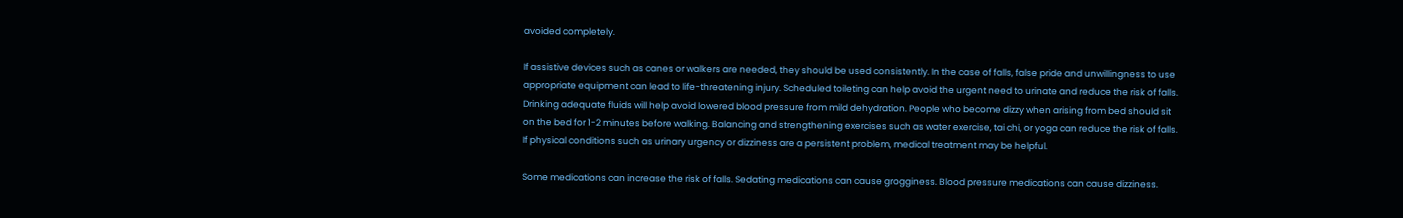avoided completely.

If assistive devices such as canes or walkers are needed, they should be used consistently. In the case of falls, false pride and unwillingness to use appropriate equipment can lead to life-threatening injury. Scheduled toileting can help avoid the urgent need to urinate and reduce the risk of falls. Drinking adequate fluids will help avoid lowered blood pressure from mild dehydration. People who become dizzy when arising from bed should sit on the bed for 1-2 minutes before walking. Balancing and strengthening exercises such as water exercise, tai chi, or yoga can reduce the risk of falls. If physical conditions such as urinary urgency or dizziness are a persistent problem, medical treatment may be helpful.

Some medications can increase the risk of falls. Sedating medications can cause grogginess. Blood pressure medications can cause dizziness.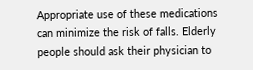Appropriate use of these medications can minimize the risk of falls. Elderly people should ask their physician to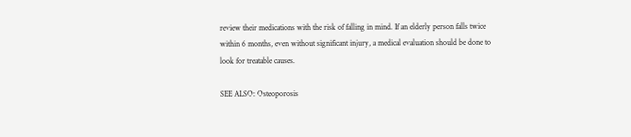review their medications with the risk of falling in mind. If an elderly person falls twice within 6 months, even without significant injury, a medical evaluation should be done to look for treatable causes.

SEE ALSO: Osteoporosis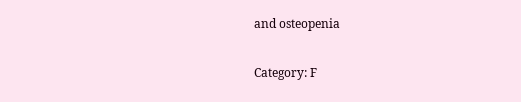and osteopenia

Category: F